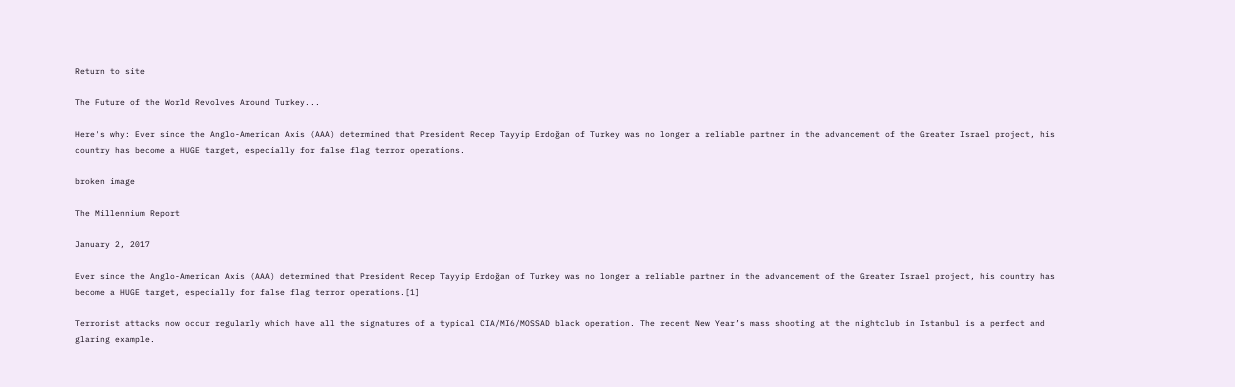Return to site

The Future of the World Revolves Around Turkey...

Here's why: Ever since the Anglo-American Axis (AAA) determined that President Recep Tayyip Erdoğan of Turkey was no longer a reliable partner in the advancement of the Greater Israel project, his country has become a HUGE target, especially for false flag terror operations.

broken image

The Millennium Report

January 2, 2017

Ever since the Anglo-American Axis (AAA) determined that President Recep Tayyip Erdoğan of Turkey was no longer a reliable partner in the advancement of the Greater Israel project, his country has become a HUGE target, especially for false flag terror operations.[1]

Terrorist attacks now occur regularly which have all the signatures of a typical CIA/MI6/MOSSAD black operation. The recent New Year’s mass shooting at the nightclub in Istanbul is a perfect and glaring example.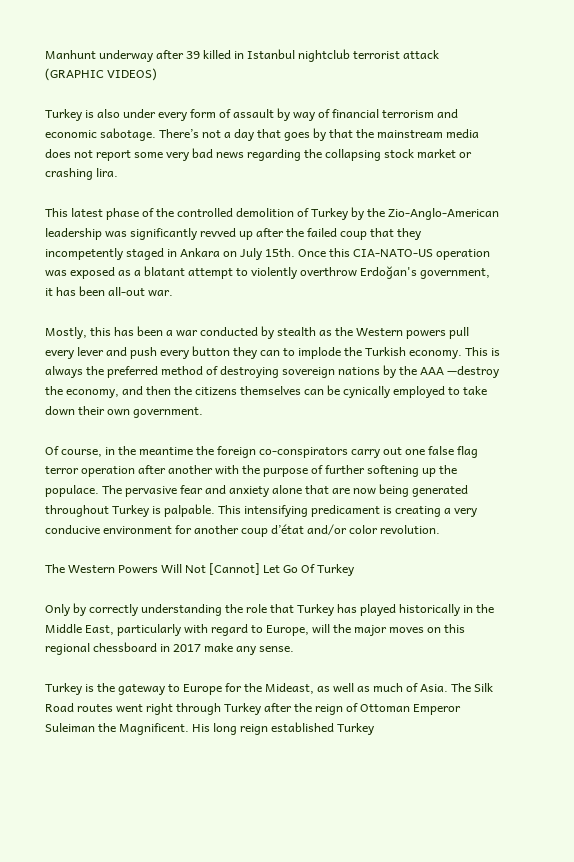Manhunt underway after 39 killed in Istanbul nightclub terrorist attack (GRAPHIC VIDEOS)

Turkey is also under every form of assault by way of financial terrorism and economic sabotage. There’s not a day that goes by that the mainstream media does not report some very bad news regarding the collapsing stock market or crashing lira.

This latest phase of the controlled demolition of Turkey by the Zio-Anglo-American leadership was significantly revved up after the failed coup that they incompetently staged in Ankara on July 15th. Once this CIA-NATO-US operation was exposed as a blatant attempt to violently overthrow Erdoğan's government, it has been all-out war.

Mostly, this has been a war conducted by stealth as the Western powers pull every lever and push every button they can to implode the Turkish economy. This is always the preferred method of destroying sovereign nations by the AAA —destroy the economy, and then the citizens themselves can be cynically employed to take down their own government.

Of course, in the meantime the foreign co-conspirators carry out one false flag terror operation after another with the purpose of further softening up the populace. The pervasive fear and anxiety alone that are now being generated throughout Turkey is palpable. This intensifying predicament is creating a very conducive environment for another coup d’état and/or color revolution.

The Western Powers Will Not [Cannot] Let Go Of Turkey

Only by correctly understanding the role that Turkey has played historically in the Middle East, particularly with regard to Europe, will the major moves on this regional chessboard in 2017 make any sense.

Turkey is the gateway to Europe for the Mideast, as well as much of Asia. The Silk Road routes went right through Turkey after the reign of Ottoman Emperor Suleiman the Magnificent. His long reign established Turkey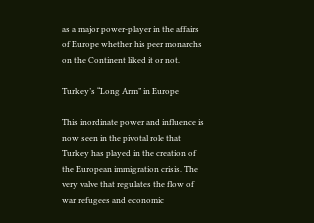as a major power-player in the affairs of Europe whether his peer monarchs on the Continent liked it or not.

Turkey’s “Long Arm” in Europe

This inordinate power and influence is now seen in the pivotal role that Turkey has played in the creation of the European immigration crisis. The very valve that regulates the flow of war refugees and economic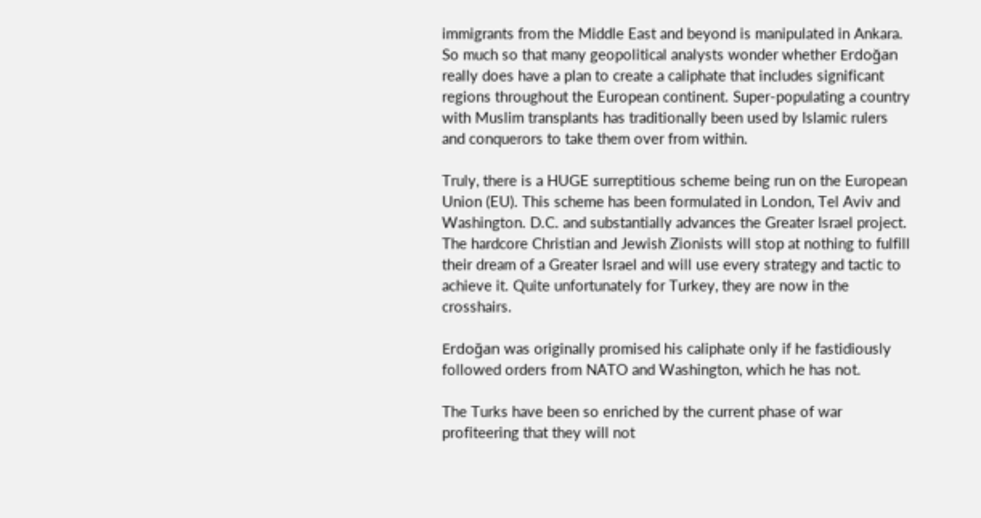immigrants from the Middle East and beyond is manipulated in Ankara. So much so that many geopolitical analysts wonder whether Erdoğan really does have a plan to create a caliphate that includes significant regions throughout the European continent. Super-populating a country with Muslim transplants has traditionally been used by Islamic rulers and conquerors to take them over from within.

Truly, there is a HUGE surreptitious scheme being run on the European Union (EU). This scheme has been formulated in London, Tel Aviv and Washington. D.C. and substantially advances the Greater Israel project. The hardcore Christian and Jewish Zionists will stop at nothing to fulfill their dream of a Greater Israel and will use every strategy and tactic to achieve it. Quite unfortunately for Turkey, they are now in the crosshairs.

Erdoğan was originally promised his caliphate only if he fastidiously followed orders from NATO and Washington, which he has not.

The Turks have been so enriched by the current phase of war profiteering that they will not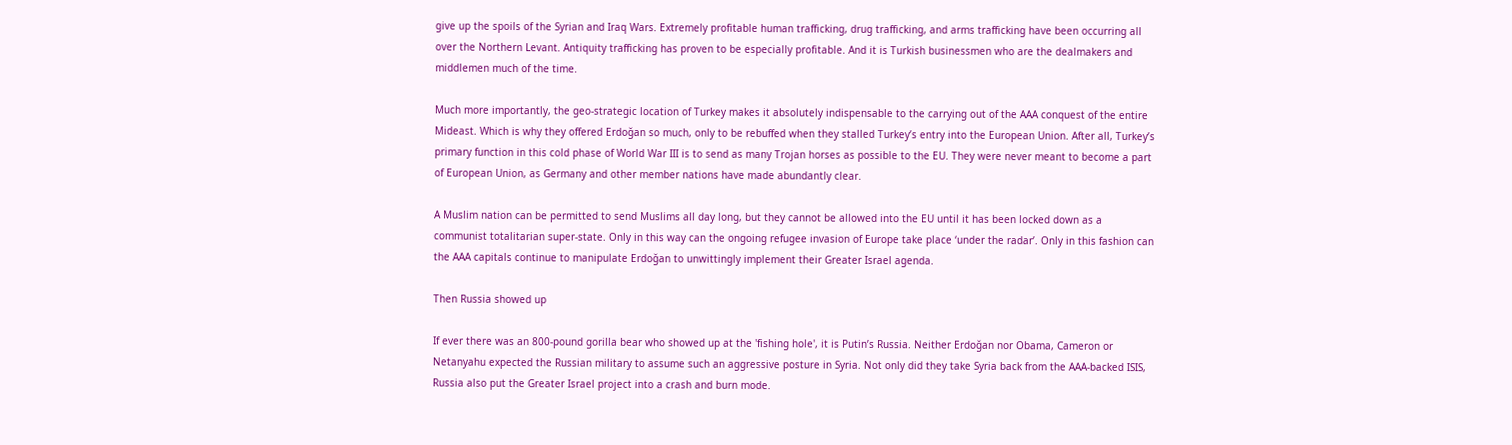give up the spoils of the Syrian and Iraq Wars. Extremely profitable human trafficking, drug trafficking, and arms trafficking have been occurring all over the Northern Levant. Antiquity trafficking has proven to be especially profitable. And it is Turkish businessmen who are the dealmakers and middlemen much of the time.

Much more importantly, the geo-strategic location of Turkey makes it absolutely indispensable to the carrying out of the AAA conquest of the entire Mideast. Which is why they offered Erdoğan so much, only to be rebuffed when they stalled Turkey’s entry into the European Union. After all, Turkey’s primary function in this cold phase of World War III is to send as many Trojan horses as possible to the EU. They were never meant to become a part of European Union, as Germany and other member nations have made abundantly clear.

A Muslim nation can be permitted to send Muslims all day long, but they cannot be allowed into the EU until it has been locked down as a communist totalitarian super-state. Only in this way can the ongoing refugee invasion of Europe take place ‘under the radar’. Only in this fashion can the AAA capitals continue to manipulate Erdoğan to unwittingly implement their Greater Israel agenda.

Then Russia showed up

If ever there was an 800-pound gorilla bear who showed up at the 'fishing hole', it is Putin’s Russia. Neither Erdoğan nor Obama, Cameron or Netanyahu expected the Russian military to assume such an aggressive posture in Syria. Not only did they take Syria back from the AAA-backed ISIS, Russia also put the Greater Israel project into a crash and burn mode.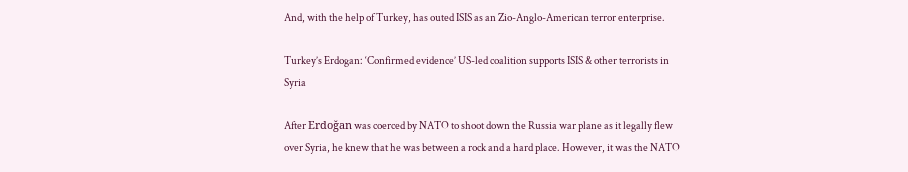And, with the help of Turkey, has outed ISIS as an Zio-Anglo-American terror enterprise.

Turkey’s Erdogan: ‘Confirmed evidence’ US-led coalition supports ISIS & other terrorists in Syria

After Erdoğan was coerced by NATO to shoot down the Russia war plane as it legally flew over Syria, he knew that he was between a rock and a hard place. However, it was the NATO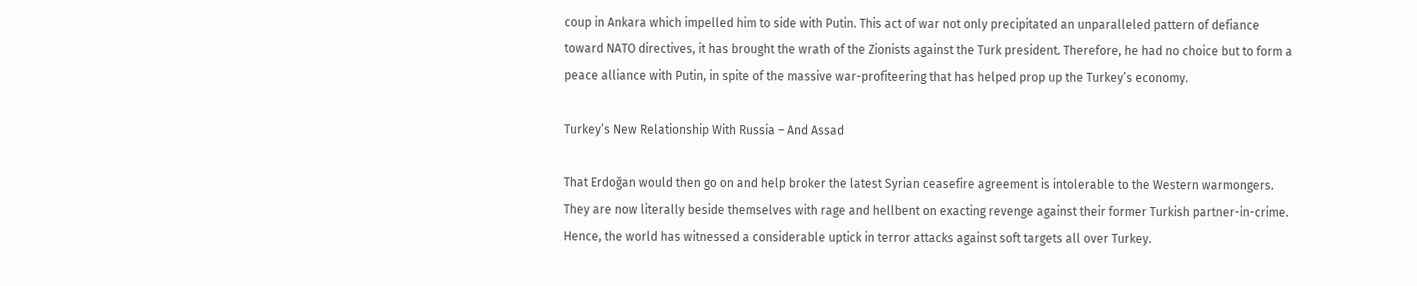coup in Ankara which impelled him to side with Putin. This act of war not only precipitated an unparalleled pattern of defiance toward NATO directives, it has brought the wrath of the Zionists against the Turk president. Therefore, he had no choice but to form a peace alliance with Putin, in spite of the massive war-profiteering that has helped prop up the Turkey’s economy.

Turkey’s New Relationship With Russia – And Assad

That Erdoğan would then go on and help broker the latest Syrian ceasefire agreement is intolerable to the Western warmongers. They are now literally beside themselves with rage and hellbent on exacting revenge against their former Turkish partner-in-crime. Hence, the world has witnessed a considerable uptick in terror attacks against soft targets all over Turkey.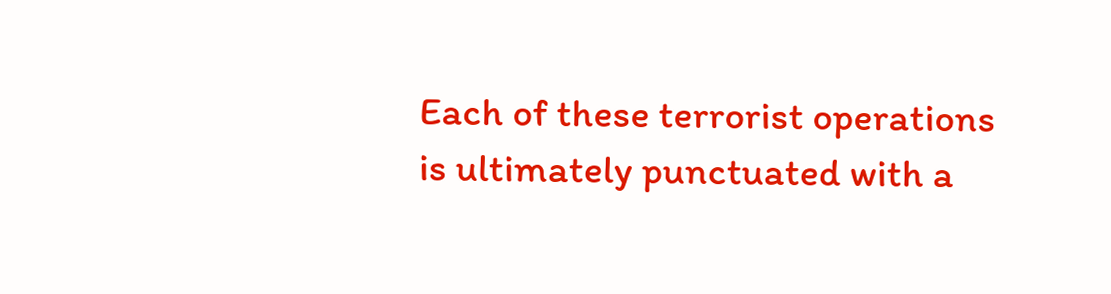Each of these terrorist operations is ultimately punctuated with a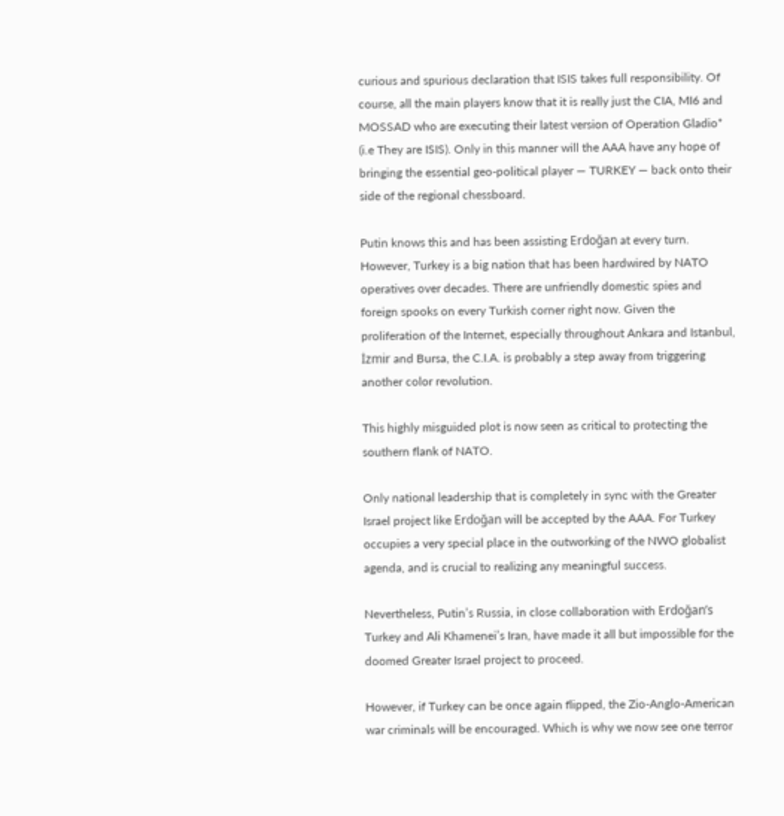curious and spurious declaration that ISIS takes full responsibility. Of course, all the main players know that it is really just the CIA, MI6 and MOSSAD who are executing their latest version of Operation Gladio* (i.e They are ISIS). Only in this manner will the AAA have any hope of bringing the essential geo-political player — TURKEY — back onto their side of the regional chessboard.

Putin knows this and has been assisting Erdoğan at every turn. However, Turkey is a big nation that has been hardwired by NATO operatives over decades. There are unfriendly domestic spies and foreign spooks on every Turkish corner right now. Given the proliferation of the Internet, especially throughout Ankara and Istanbul, İzmir and Bursa, the C.I.A. is probably a step away from triggering another color revolution.

This highly misguided plot is now seen as critical to protecting the southern flank of NATO.

Only national leadership that is completely in sync with the Greater Israel project like Erdoğan will be accepted by the AAA. For Turkey occupies a very special place in the outworking of the NWO globalist agenda, and is crucial to realizing any meaningful success.

Nevertheless, Putin’s Russia, in close collaboration with Erdoğan’s Turkey and Ali Khamenei’s Iran, have made it all but impossible for the doomed Greater Israel project to proceed.

However, if Turkey can be once again flipped, the Zio-Anglo-American war criminals will be encouraged. Which is why we now see one terror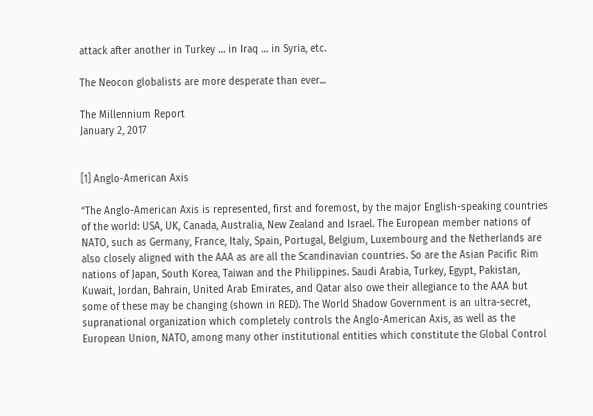attack after another in Turkey … in Iraq … in Syria, etc.

The Neocon globalists are more desperate than ever...

The Millennium Report
January 2, 2017


[1] Anglo-American Axis

“The Anglo-American Axis is represented, first and foremost, by the major English-speaking countries of the world: USA, UK, Canada, Australia, New Zealand and Israel. The European member nations of NATO, such as Germany, France, Italy, Spain, Portugal, Belgium, Luxembourg and the Netherlands are also closely aligned with the AAA as are all the Scandinavian countries. So are the Asian Pacific Rim nations of Japan, South Korea, Taiwan and the Philippines. Saudi Arabia, Turkey, Egypt, Pakistan, Kuwait, Jordan, Bahrain, United Arab Emirates, and Qatar also owe their allegiance to the AAA but some of these may be changing (shown in RED). The World Shadow Government is an ultra-secret, supranational organization which completely controls the Anglo-American Axis, as well as the European Union, NATO, among many other institutional entities which constitute the Global Control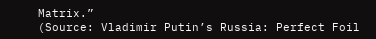Matrix.”
(Source: Vladimir Putin’s Russia: Perfect Foil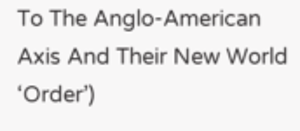To The Anglo-American Axis And Their New World ‘Order’)